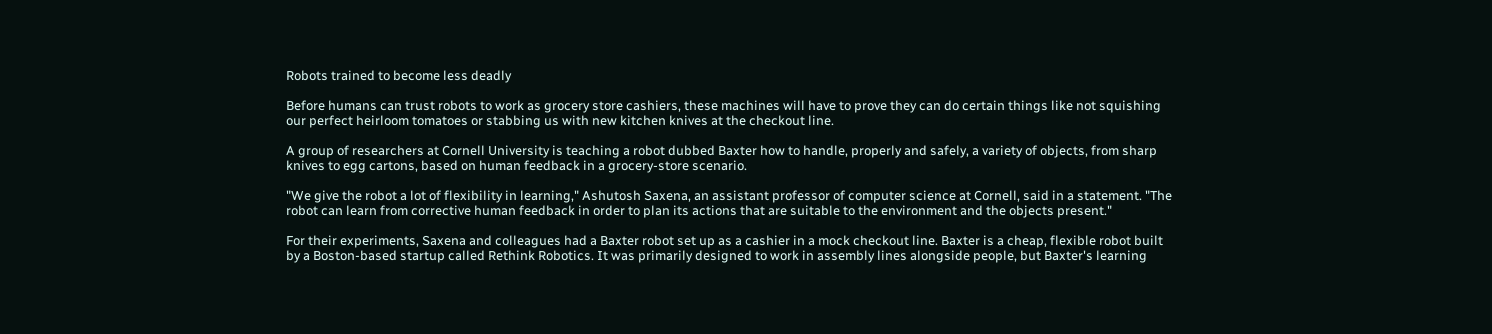Robots trained to become less deadly

Before humans can trust robots to work as grocery store cashiers, these machines will have to prove they can do certain things like not squishing our perfect heirloom tomatoes or stabbing us with new kitchen knives at the checkout line.

A group of researchers at Cornell University is teaching a robot dubbed Baxter how to handle, properly and safely, a variety of objects, from sharp knives to egg cartons, based on human feedback in a grocery-store scenario.

"We give the robot a lot of flexibility in learning," Ashutosh Saxena, an assistant professor of computer science at Cornell, said in a statement. "The robot can learn from corrective human feedback in order to plan its actions that are suitable to the environment and the objects present."

For their experiments, Saxena and colleagues had a Baxter robot set up as a cashier in a mock checkout line. Baxter is a cheap, flexible robot built by a Boston-based startup called Rethink Robotics. It was primarily designed to work in assembly lines alongside people, but Baxter's learning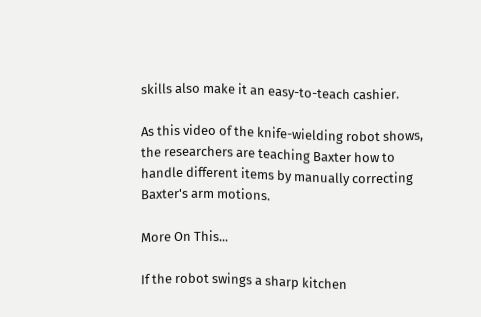skills also make it an easy-to-teach cashier.

As this video of the knife-wielding robot shows, the researchers are teaching Baxter how to handle different items by manually correcting Baxter's arm motions.

More On This...

If the robot swings a sharp kitchen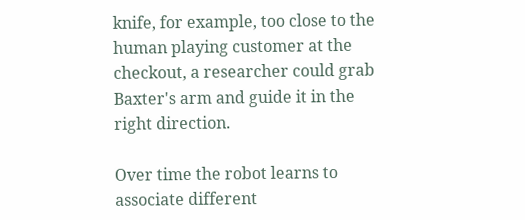knife, for example, too close to the human playing customer at the checkout, a researcher could grab Baxter's arm and guide it in the right direction.

Over time the robot learns to associate different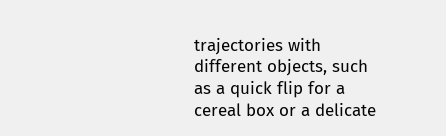trajectories with different objects, such as a quick flip for a cereal box or a delicate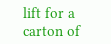lift for a carton of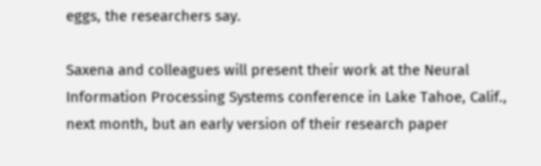eggs, the researchers say.

Saxena and colleagues will present their work at the Neural Information Processing Systems conference in Lake Tahoe, Calif., next month, but an early version of their research paper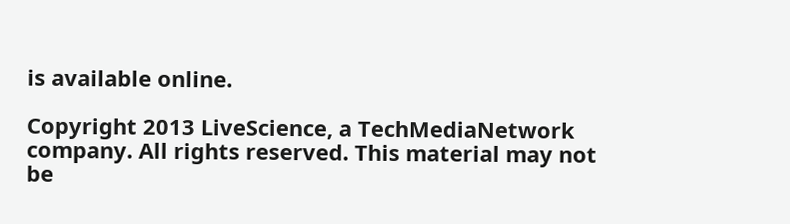is available online.

Copyright 2013 LiveScience, a TechMediaNetwork company. All rights reserved. This material may not be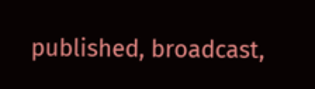published, broadcast,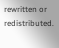rewritten or redistributed.